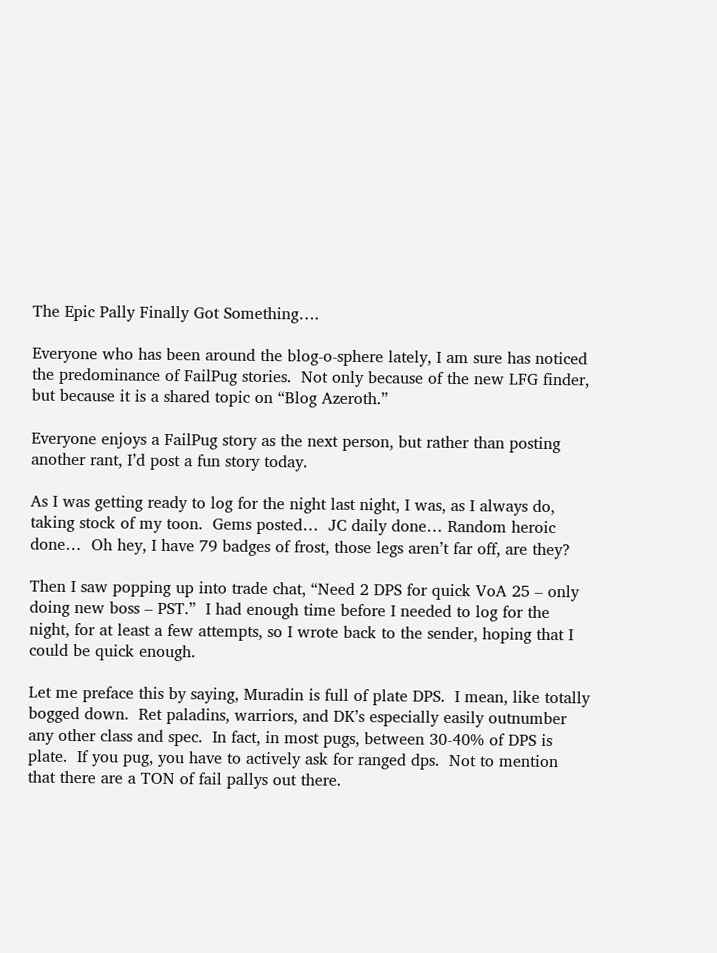The Epic Pally Finally Got Something….

Everyone who has been around the blog-o-sphere lately, I am sure has noticed the predominance of FailPug stories.  Not only because of the new LFG finder, but because it is a shared topic on “Blog Azeroth.”

Everyone enjoys a FailPug story as the next person, but rather than posting another rant, I’d post a fun story today.

As I was getting ready to log for the night last night, I was, as I always do, taking stock of my toon.  Gems posted…  JC daily done… Random heroic done…  Oh hey, I have 79 badges of frost, those legs aren’t far off, are they?

Then I saw popping up into trade chat, “Need 2 DPS for quick VoA 25 – only doing new boss – PST.”  I had enough time before I needed to log for the night, for at least a few attempts, so I wrote back to the sender, hoping that I could be quick enough.

Let me preface this by saying, Muradin is full of plate DPS.  I mean, like totally bogged down.  Ret paladins, warriors, and DK’s especially easily outnumber any other class and spec.  In fact, in most pugs, between 30-40% of DPS is plate.  If you pug, you have to actively ask for ranged dps.  Not to mention that there are a TON of fail pallys out there.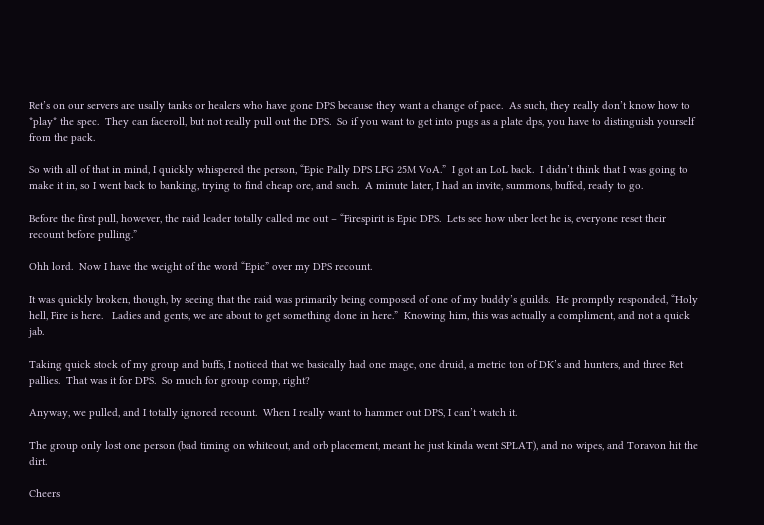Ret’s on our servers are usally tanks or healers who have gone DPS because they want a change of pace.  As such, they really don’t know how to *play* the spec.  They can faceroll, but not really pull out the DPS.  So if you want to get into pugs as a plate dps, you have to distinguish yourself from the pack.

So with all of that in mind, I quickly whispered the person, “Epic Pally DPS LFG 25M VoA.”  I got an LoL back.  I didn’t think that I was going to make it in, so I went back to banking, trying to find cheap ore, and such.  A minute later, I had an invite, summons, buffed, ready to go.

Before the first pull, however, the raid leader totally called me out – “Firespirit is Epic DPS.  Lets see how uber leet he is, everyone reset their recount before pulling.”

Ohh lord.  Now I have the weight of the word “Epic” over my DPS recount.

It was quickly broken, though, by seeing that the raid was primarily being composed of one of my buddy’s guilds.  He promptly responded, “Holy hell, Fire is here.   Ladies and gents, we are about to get something done in here.”  Knowing him, this was actually a compliment, and not a quick jab.

Taking quick stock of my group and buffs, I noticed that we basically had one mage, one druid, a metric ton of DK’s and hunters, and three Ret pallies.  That was it for DPS.  So much for group comp, right?

Anyway, we pulled, and I totally ignored recount.  When I really want to hammer out DPS, I can’t watch it.

The group only lost one person (bad timing on whiteout, and orb placement, meant he just kinda went SPLAT), and no wipes, and Toravon hit the dirt.

Cheers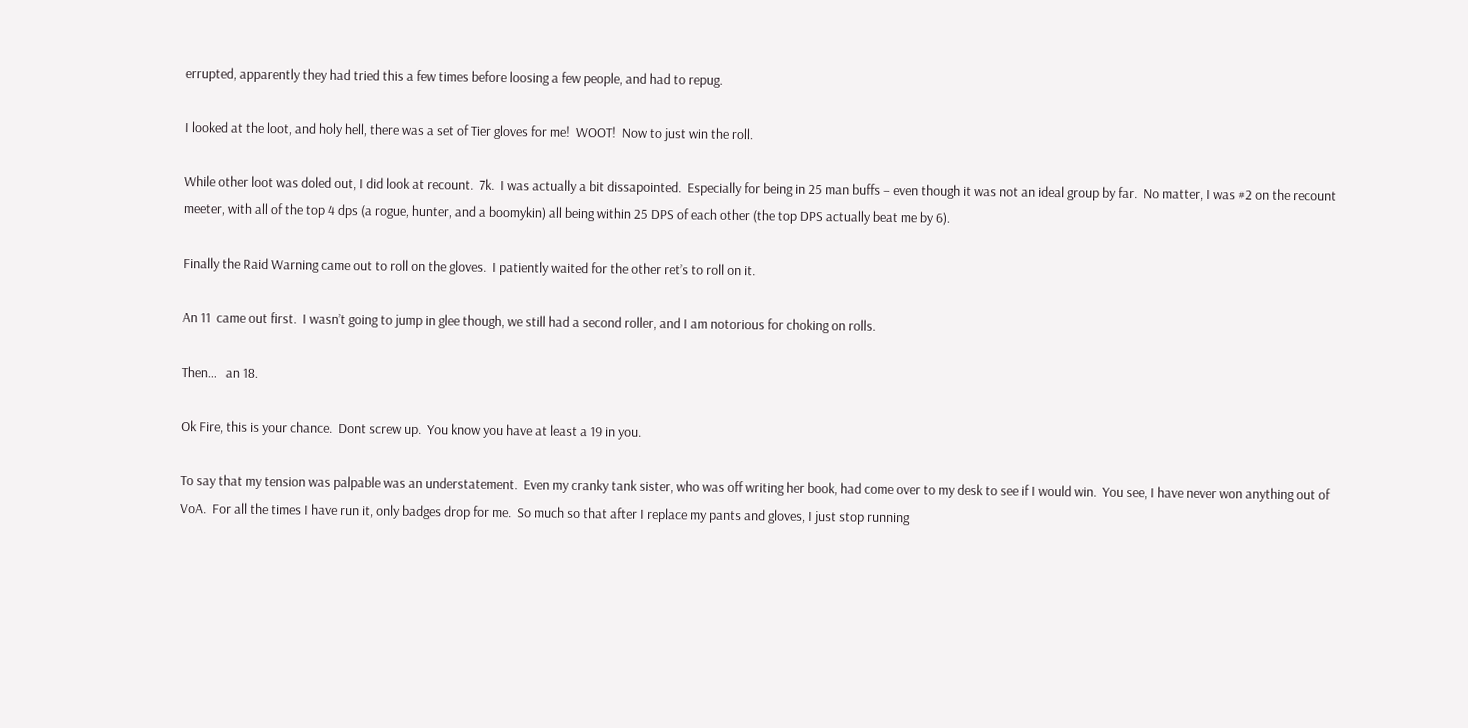errupted, apparently they had tried this a few times before loosing a few people, and had to repug.

I looked at the loot, and holy hell, there was a set of Tier gloves for me!  WOOT!  Now to just win the roll.

While other loot was doled out, I did look at recount.  7k.  I was actually a bit dissapointed.  Especially for being in 25 man buffs – even though it was not an ideal group by far.  No matter, I was #2 on the recount meeter, with all of the top 4 dps (a rogue, hunter, and a boomykin) all being within 25 DPS of each other (the top DPS actually beat me by 6).

Finally the Raid Warning came out to roll on the gloves.  I patiently waited for the other ret’s to roll on it.

An 11  came out first.  I wasn’t going to jump in glee though, we still had a second roller, and I am notorious for choking on rolls.

Then…   an 18.

Ok Fire, this is your chance.  Dont screw up.  You know you have at least a 19 in you.

To say that my tension was palpable was an understatement.  Even my cranky tank sister, who was off writing her book, had come over to my desk to see if I would win.  You see, I have never won anything out of VoA.  For all the times I have run it, only badges drop for me.  So much so that after I replace my pants and gloves, I just stop running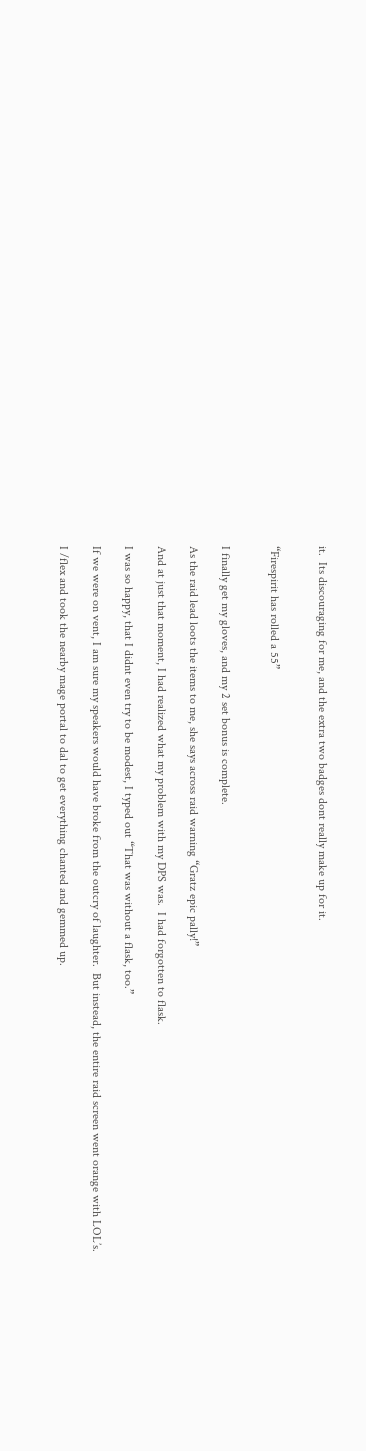it.  Its discouraging for me, and the extra two badges dont really make up for it.


“Firespirit has rolled a 55”


I finally get my gloves, and my 2 set bonus is complete.

As the raid lead loots the items to me, she says across raid warning “Gratz epic pally!”

And at just that moment, I had realized what my problem with my DPS was.  I had forgotten to flask.

I was so happy, that I didnt even try to be modest, I typed out “That was without a flask, too.”

If we were on vent, I am sure my speakers would have broke from the outcry of laughter.  But instead, the entire raid screen went orange with LOL’s.

I /flex and took the nearby mage portal to dal to get everything chanted and gemmed up.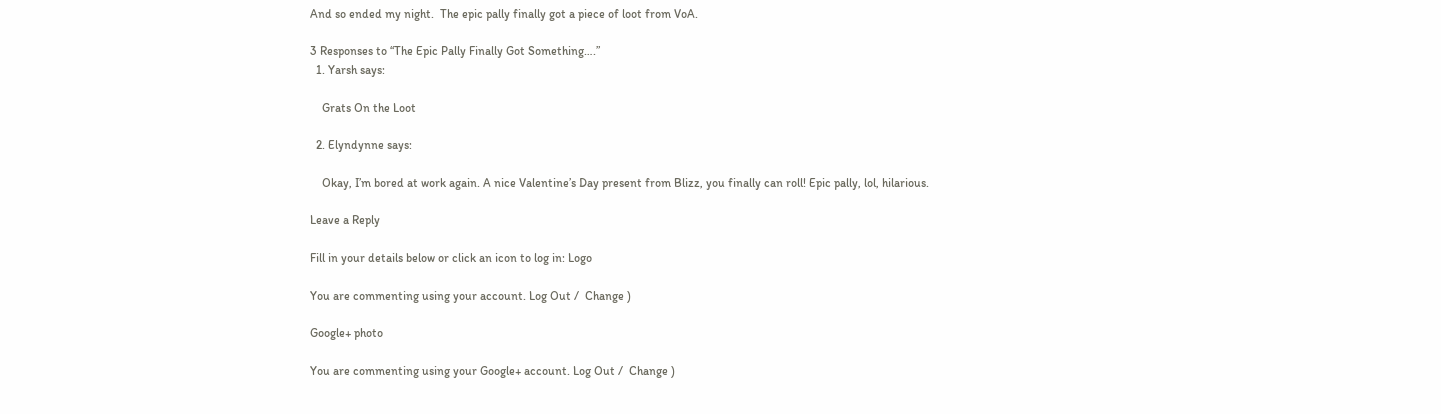And so ended my night.  The epic pally finally got a piece of loot from VoA.

3 Responses to “The Epic Pally Finally Got Something….”
  1. Yarsh says:

    Grats On the Loot

  2. Elyndynne says:

    Okay, I’m bored at work again. A nice Valentine’s Day present from Blizz, you finally can roll! Epic pally, lol, hilarious.

Leave a Reply

Fill in your details below or click an icon to log in: Logo

You are commenting using your account. Log Out /  Change )

Google+ photo

You are commenting using your Google+ account. Log Out /  Change )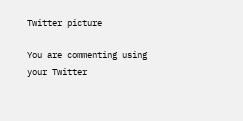Twitter picture

You are commenting using your Twitter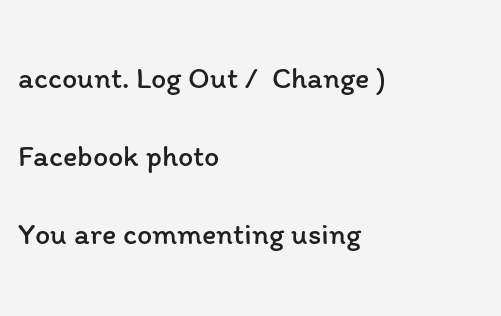account. Log Out /  Change )

Facebook photo

You are commenting using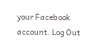your Facebook account. Log Out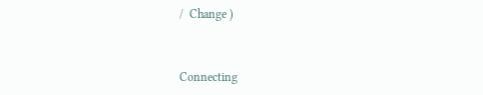/  Change )


Connecting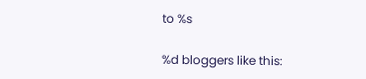to %s

%d bloggers like this: